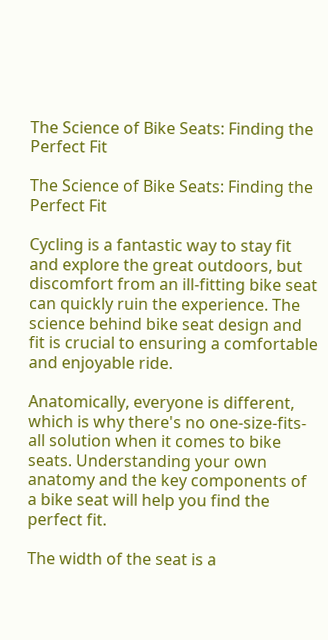The Science of Bike Seats: Finding the Perfect Fit

The Science of Bike Seats: Finding the Perfect Fit

Cycling is a fantastic way to stay fit and explore the great outdoors, but discomfort from an ill-fitting bike seat can quickly ruin the experience. The science behind bike seat design and fit is crucial to ensuring a comfortable and enjoyable ride.

Anatomically, everyone is different, which is why there's no one-size-fits-all solution when it comes to bike seats. Understanding your own anatomy and the key components of a bike seat will help you find the perfect fit.

The width of the seat is a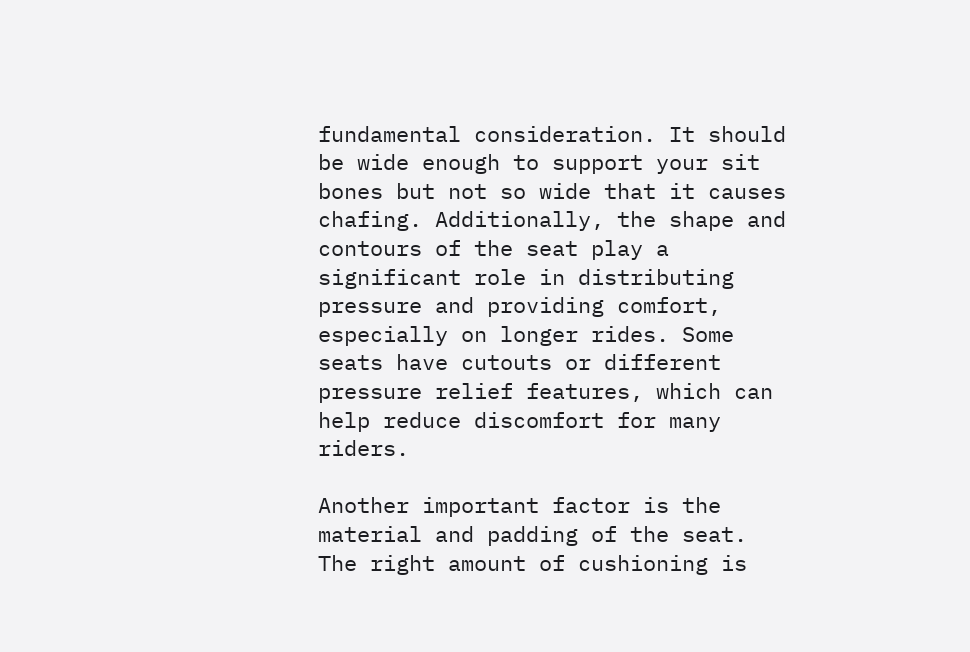fundamental consideration. It should be wide enough to support your sit bones but not so wide that it causes chafing. Additionally, the shape and contours of the seat play a significant role in distributing pressure and providing comfort, especially on longer rides. Some seats have cutouts or different pressure relief features, which can help reduce discomfort for many riders.

Another important factor is the material and padding of the seat. The right amount of cushioning is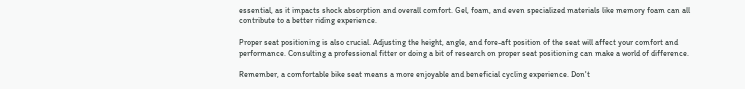essential, as it impacts shock absorption and overall comfort. Gel, foam, and even specialized materials like memory foam can all contribute to a better riding experience.

Proper seat positioning is also crucial. Adjusting the height, angle, and fore-aft position of the seat will affect your comfort and performance. Consulting a professional fitter or doing a bit of research on proper seat positioning can make a world of difference.

Remember, a comfortable bike seat means a more enjoyable and beneficial cycling experience. Don't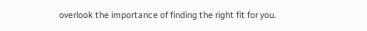overlook the importance of finding the right fit for you.